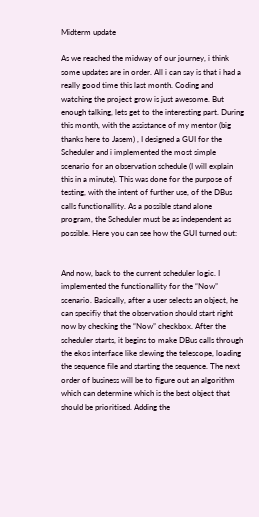Midterm update

As we reached the midway of our journey, i think some updates are in order. All i can say is that i had a really good time this last month. Coding and watching the project grow is just awesome. But enough talking, lets get to the interesting part. During this month, with the assistance of my mentor (big thanks here to Jasem) , I designed a GUI for the Scheduler and i implemented the most simple scenario for an observation schedule (I will explain this in a minute). This was done for the purpose of testing, with the intent of further use, of the DBus calls functionallity. As a possible stand alone program, the Scheduler must be as independent as possible. Here you can see how the GUI turned out:


And now, back to the current scheduler logic. I implemented the functionallity for the “Now” scenario. Basically, after a user selects an object, he can specifiy that the observation should start right now by checking the “Now” checkbox. After the scheduler starts, it begins to make DBus calls through the ekos interface like slewing the telescope, loading the sequence file and starting the sequence. The next order of business will be to figure out an algorithm which can determine which is the best object that should be prioritised. Adding the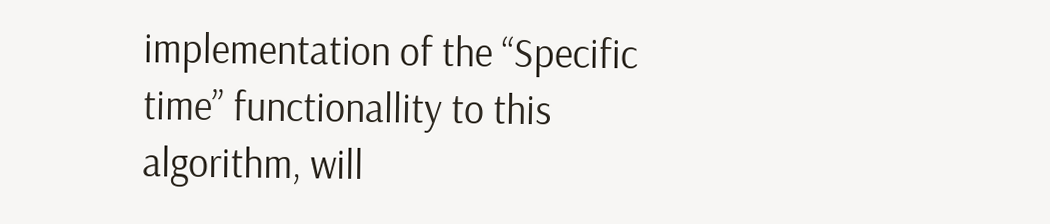implementation of the “Specific time” functionallity to this algorithm, will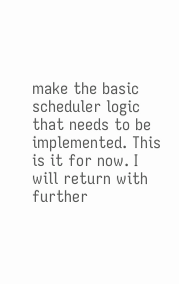make the basic scheduler logic that needs to be implemented. This is it for now. I will return with further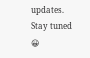updates. Stay tuned 😀